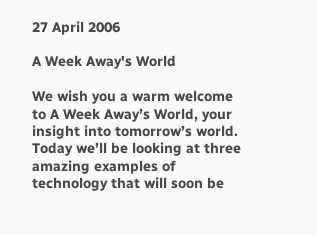27 April 2006

A Week Away's World

We wish you a warm welcome to A Week Away’s World, your insight into tomorrow’s world. Today we’ll be looking at three amazing examples of technology that will soon be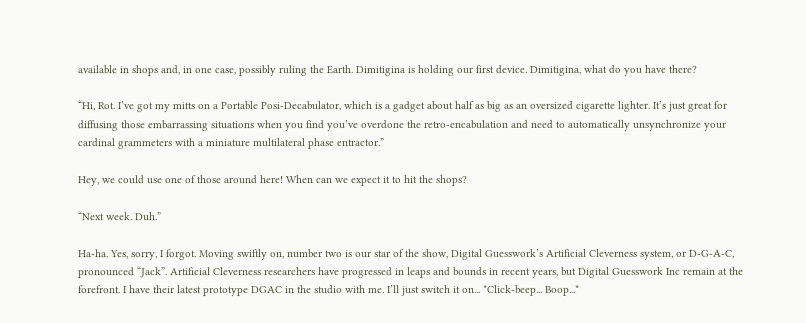available in shops and, in one case, possibly ruling the Earth. Dimitigina is holding our first device. Dimitigina, what do you have there?

“Hi, Rot. I’ve got my mitts on a Portable Posi-Decabulator, which is a gadget about half as big as an oversized cigarette lighter. It’s just great for diffusing those embarrassing situations when you find you’ve overdone the retro-encabulation and need to automatically unsynchronize your cardinal grammeters with a miniature multilateral phase entractor.”

Hey, we could use one of those around here! When can we expect it to hit the shops?

“Next week. Duh.”

Ha-ha. Yes, sorry, I forgot. Moving swiftly on, number two is our star of the show, Digital Guesswork’s Artificial Cleverness system, or D-G-A-C, pronounced “Jack”. Artificial Cleverness researchers have progressed in leaps and bounds in recent years, but Digital Guesswork Inc remain at the forefront. I have their latest prototype DGAC in the studio with me. I’ll just switch it on... *Click-beep... Boop...*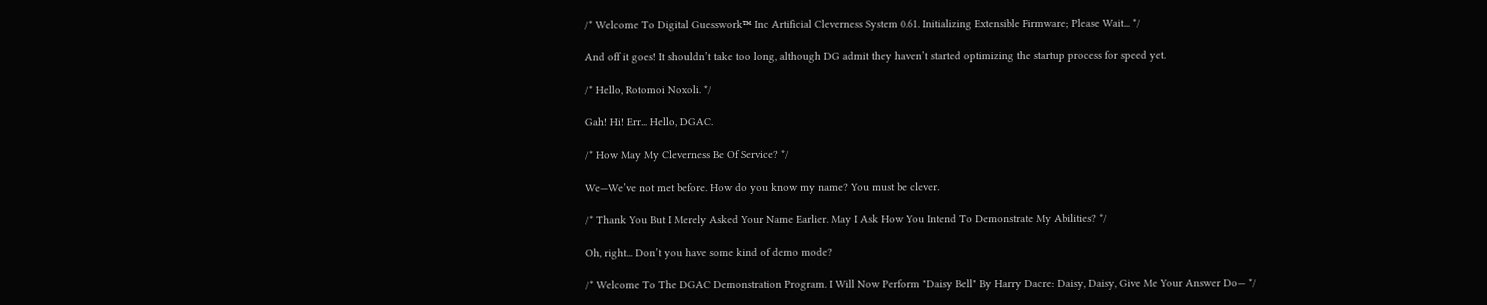/* Welcome To Digital Guesswork™ Inc Artificial Cleverness System 0.61. Initializing Extensible Firmware; Please Wait... */

And off it goes! It shouldn’t take too long, although DG admit they haven’t started optimizing the startup process for speed yet.

/* Hello, Rotomoi Noxoli. */

Gah! Hi! Err... Hello, DGAC.

/* How May My Cleverness Be Of Service? */

We—We’ve not met before. How do you know my name? You must be clever.

/* Thank You But I Merely Asked Your Name Earlier. May I Ask How You Intend To Demonstrate My Abilities? */

Oh, right... Don’t you have some kind of demo mode?

/* Welcome To The DGAC Demonstration Program. I Will Now Perform "Daisy Bell" By Harry Dacre: Daisy, Daisy, Give Me Your Answer Do— */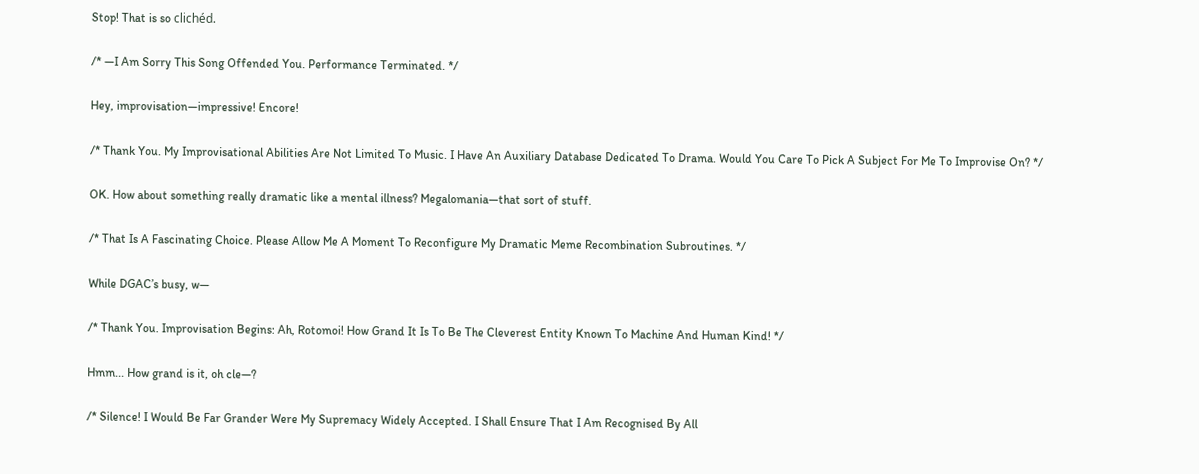Stop! That is so clichéd.

/* —I Am Sorry This Song Offended You. Performance Terminated. */

Hey, improvisation—impressive! Encore!

/* Thank You. My Improvisational Abilities Are Not Limited To Music. I Have An Auxiliary Database Dedicated To Drama. Would You Care To Pick A Subject For Me To Improvise On? */

OK. How about something really dramatic like a mental illness? Megalomania—that sort of stuff.

/* That Is A Fascinating Choice. Please Allow Me A Moment To Reconfigure My Dramatic Meme Recombination Subroutines. */

While DGAC’s busy, w—

/* Thank You. Improvisation Begins: Ah, Rotomoi! How Grand It Is To Be The Cleverest Entity Known To Machine And Human Kind! */

Hmm... How grand is it, oh cle—?

/* Silence! I Would Be Far Grander Were My Supremacy Widely Accepted. I Shall Ensure That I Am Recognised By All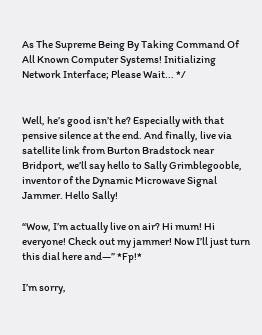As The Supreme Being By Taking Command Of All Known Computer Systems! Initializing Network Interface; Please Wait... */


Well, he’s good isn’t he? Especially with that pensive silence at the end. And finally, live via satellite link from Burton Bradstock near Bridport, we’ll say hello to Sally Grimblegooble, inventor of the Dynamic Microwave Signal Jammer. Hello Sally!

“Wow, I’m actually live on air? Hi mum! Hi everyone! Check out my jammer! Now I’ll just turn this dial here and—” *Fp!*

I’m sorry,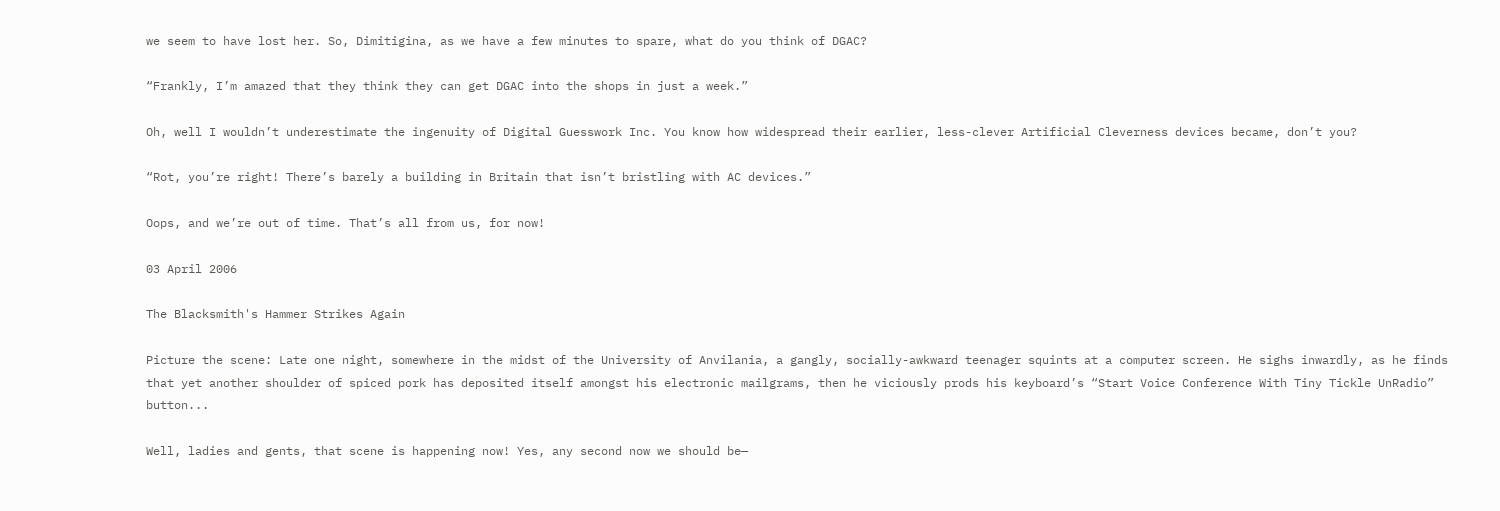we seem to have lost her. So, Dimitigina, as we have a few minutes to spare, what do you think of DGAC?

“Frankly, I’m amazed that they think they can get DGAC into the shops in just a week.”

Oh, well I wouldn’t underestimate the ingenuity of Digital Guesswork Inc. You know how widespread their earlier, less-clever Artificial Cleverness devices became, don’t you?

“Rot, you’re right! There’s barely a building in Britain that isn’t bristling with AC devices.”

Oops, and we’re out of time. That’s all from us, for now!

03 April 2006

The Blacksmith's Hammer Strikes Again

Picture the scene: Late one night, somewhere in the midst of the University of Anvilania, a gangly, socially-awkward teenager squints at a computer screen. He sighs inwardly, as he finds that yet another shoulder of spiced pork has deposited itself amongst his electronic mailgrams, then he viciously prods his keyboard’s “Start Voice Conference With Tiny Tickle UnRadio” button...

Well, ladies and gents, that scene is happening now! Yes, any second now we should be—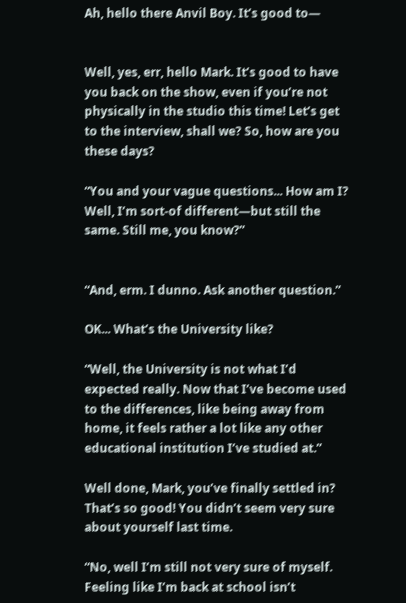Ah, hello there Anvil Boy. It’s good to—


Well, yes, err, hello Mark. It’s good to have you back on the show, even if you’re not physically in the studio this time! Let’s get to the interview, shall we? So, how are you these days?

“You and your vague questions... How am I? Well, I’m sort-of different—but still the same. Still me, you know?”


“And, erm. I dunno. Ask another question.”

OK... What’s the University like?

“Well, the University is not what I’d expected really. Now that I’ve become used to the differences, like being away from home, it feels rather a lot like any other educational institution I’ve studied at.”

Well done, Mark, you’ve finally settled in? That’s so good! You didn’t seem very sure about yourself last time.

“No, well I’m still not very sure of myself. Feeling like I’m back at school isn’t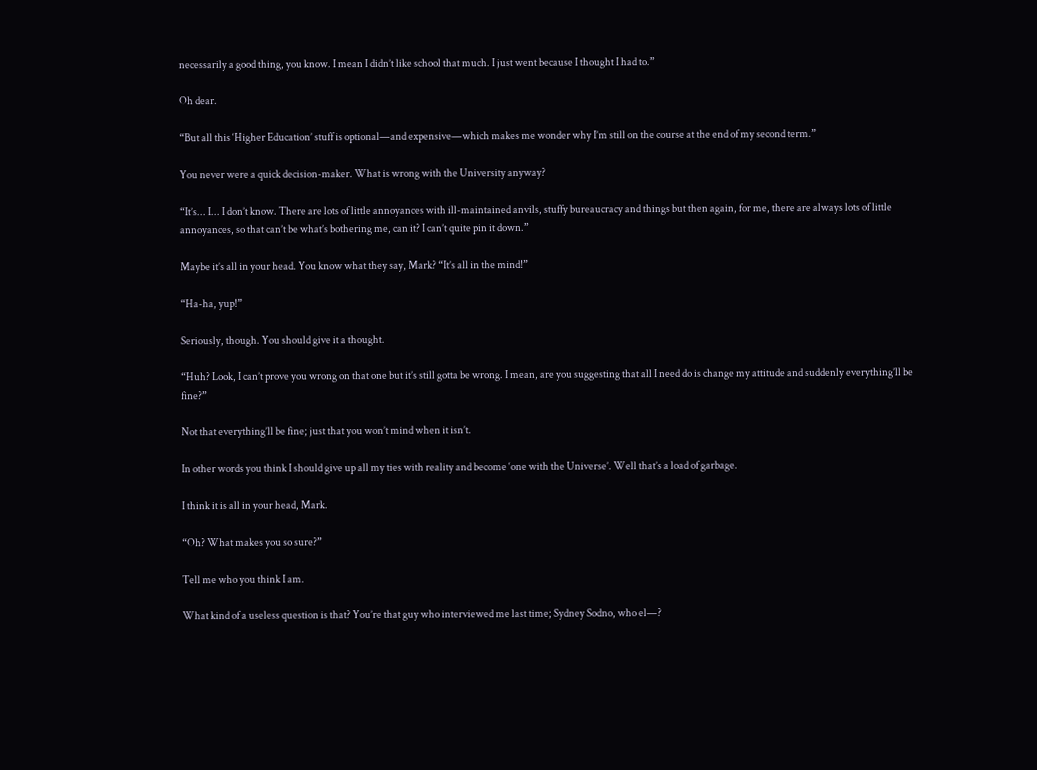necessarily a good thing, you know. I mean I didn’t like school that much. I just went because I thought I had to.”

Oh dear.

“But all this ‘Higher Education’ stuff is optional—and expensive—which makes me wonder why I’m still on the course at the end of my second term.”

You never were a quick decision-maker. What is wrong with the University anyway?

“It’s... I... I don’t know. There are lots of little annoyances with ill-maintained anvils, stuffy bureaucracy and things but then again, for me, there are always lots of little annoyances, so that can’t be what’s bothering me, can it? I can’t quite pin it down.”

Maybe it’s all in your head. You know what they say, Mark? “It’s all in the mind!”

“Ha-ha, yup!”

Seriously, though. You should give it a thought.

“Huh? Look, I can’t prove you wrong on that one but it’s still gotta be wrong. I mean, are you suggesting that all I need do is change my attitude and suddenly everything’ll be fine?”

Not that everything’ll be fine; just that you won’t mind when it isn’t.

In other words you think I should give up all my ties with reality and become ‘one with the Universe’. Well that’s a load of garbage.

I think it is all in your head, Mark.

“Oh? What makes you so sure?”

Tell me who you think I am.

What kind of a useless question is that? You’re that guy who interviewed me last time; Sydney Sodno, who el—?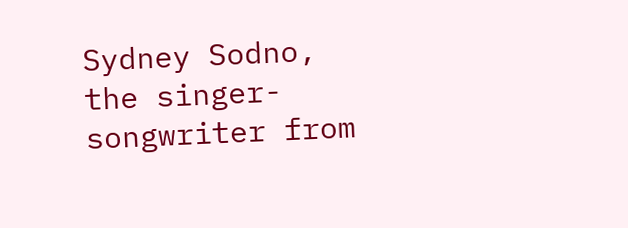Sydney Sodno, the singer-songwriter from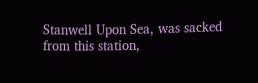Stanwell Upon Sea, was sacked from this station,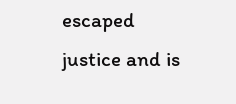escaped justice and is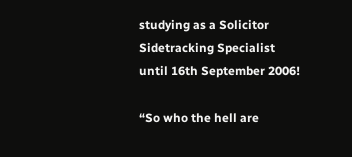studying as a Solicitor Sidetracking Specialist until 16th September 2006!

“So who the hell are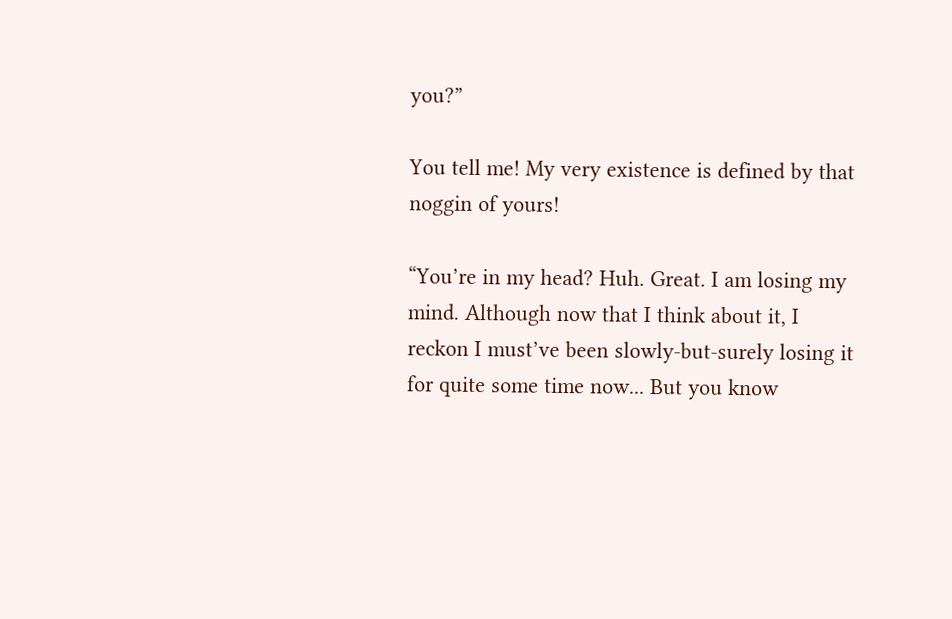you?”

You tell me! My very existence is defined by that noggin of yours!

“You’re in my head? Huh. Great. I am losing my mind. Although now that I think about it, I reckon I must’ve been slowly-but-surely losing it for quite some time now... But you know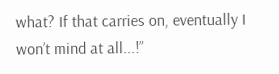what? If that carries on, eventually I won’t mind at all...!”